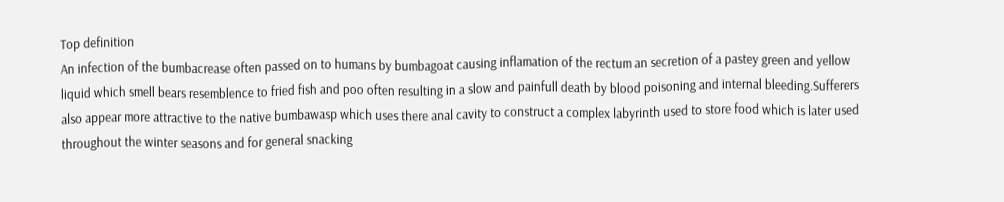Top definition
An infection of the bumbacrease often passed on to humans by bumbagoat causing inflamation of the rectum an secretion of a pastey green and yellow liquid which smell bears resemblence to fried fish and poo often resulting in a slow and painfull death by blood poisoning and internal bleeding.Sufferers also appear more attractive to the native bumbawasp which uses there anal cavity to construct a complex labyrinth used to store food which is later used throughout the winter seasons and for general snacking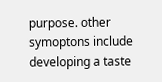purpose. other symoptons include developing a taste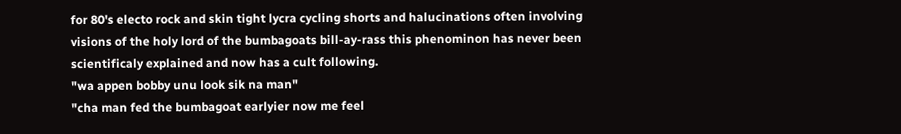for 80's electo rock and skin tight lycra cycling shorts and halucinations often involving visions of the holy lord of the bumbagoats bill-ay-rass this phenominon has never been scientificaly explained and now has a cult following.
"wa appen bobby unu look sik na man"
"cha man fed the bumbagoat earlyier now me feel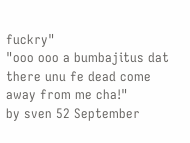fuckry"
"ooo ooo a bumbajitus dat there unu fe dead come away from me cha!"
by sven 52 September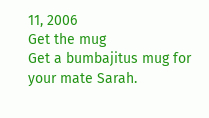11, 2006
Get the mug
Get a bumbajitus mug for your mate Sarah.